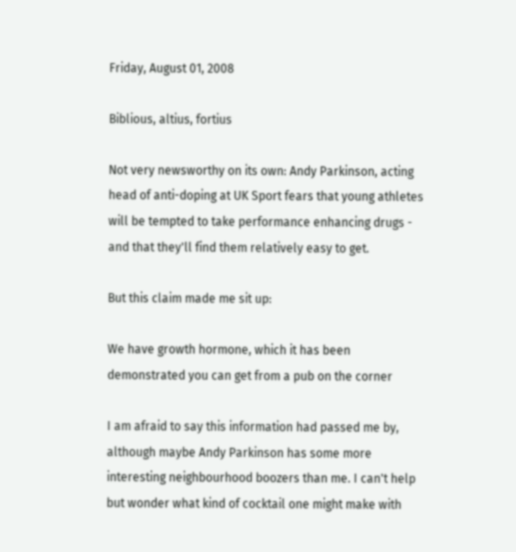Friday, August 01, 2008

Biblious, altius, fortius

Not very newsworthy on its own: Andy Parkinson, acting head of anti-doping at UK Sport fears that young athletes will be tempted to take performance enhancing drugs - and that they'll find them relatively easy to get.

But this claim made me sit up:

We have growth hormone, which it has been demonstrated you can get from a pub on the corner

I am afraid to say this information had passed me by, although maybe Andy Parkinson has some more interesting neighbourhood boozers than me. I can't help but wonder what kind of cocktail one might make with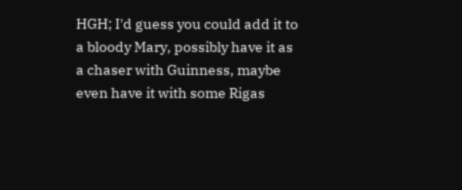HGH; I'd guess you could add it to a bloody Mary, possibly have it as a chaser with Guinness, maybe even have it with some Rigas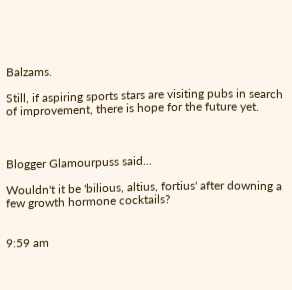Balzams.

Still, if aspiring sports stars are visiting pubs in search of improvement, there is hope for the future yet.



Blogger Glamourpuss said...

Wouldn't it be 'bilious, altius, fortius' after downing a few growth hormone cocktails?


9:59 am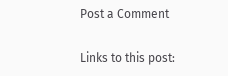Post a Comment

Links to this post: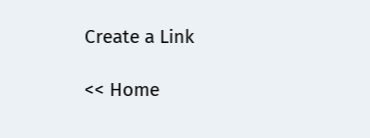Create a Link

<< Home